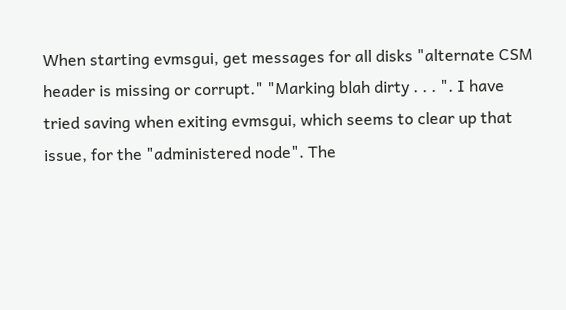When starting evmsgui, get messages for all disks "alternate CSM
header is missing or corrupt." "Marking blah dirty . . . ". I have
tried saving when exiting evmsgui, which seems to clear up that
issue, for the "administered node". The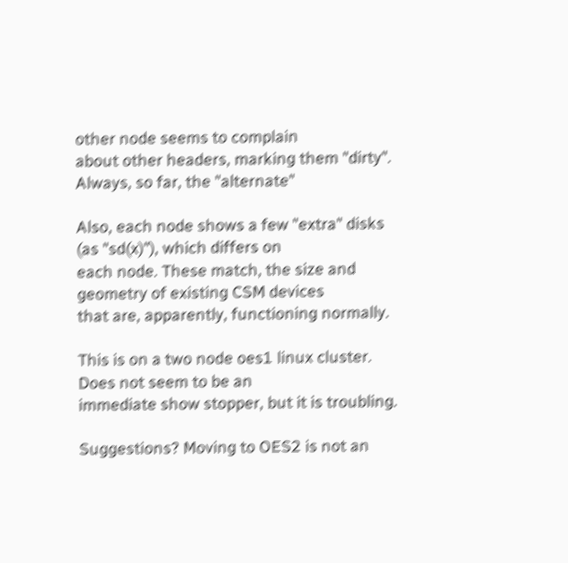other node seems to complain
about other headers, marking them "dirty". Always, so far, the "alternate"

Also, each node shows a few "extra" disks (as "sd(x)"), which differs on
each node. These match, the size and geometry of existing CSM devices
that are, apparently, functioning normally.

This is on a two node oes1 linux cluster. Does not seem to be an
immediate show stopper, but it is troubling.

Suggestions? Moving to OES2 is not an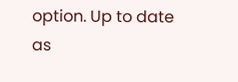option. Up to date as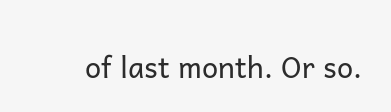of last month. Or so.